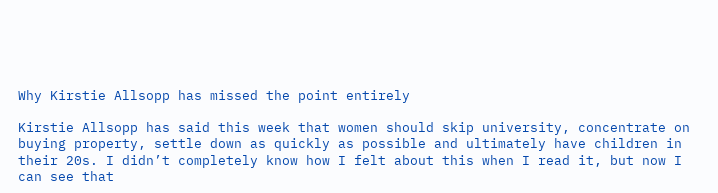Why Kirstie Allsopp has missed the point entirely

Kirstie Allsopp has said this week that women should skip university, concentrate on buying property, settle down as quickly as possible and ultimately have children in their 20s. I didn’t completely know how I felt about this when I read it, but now I can see that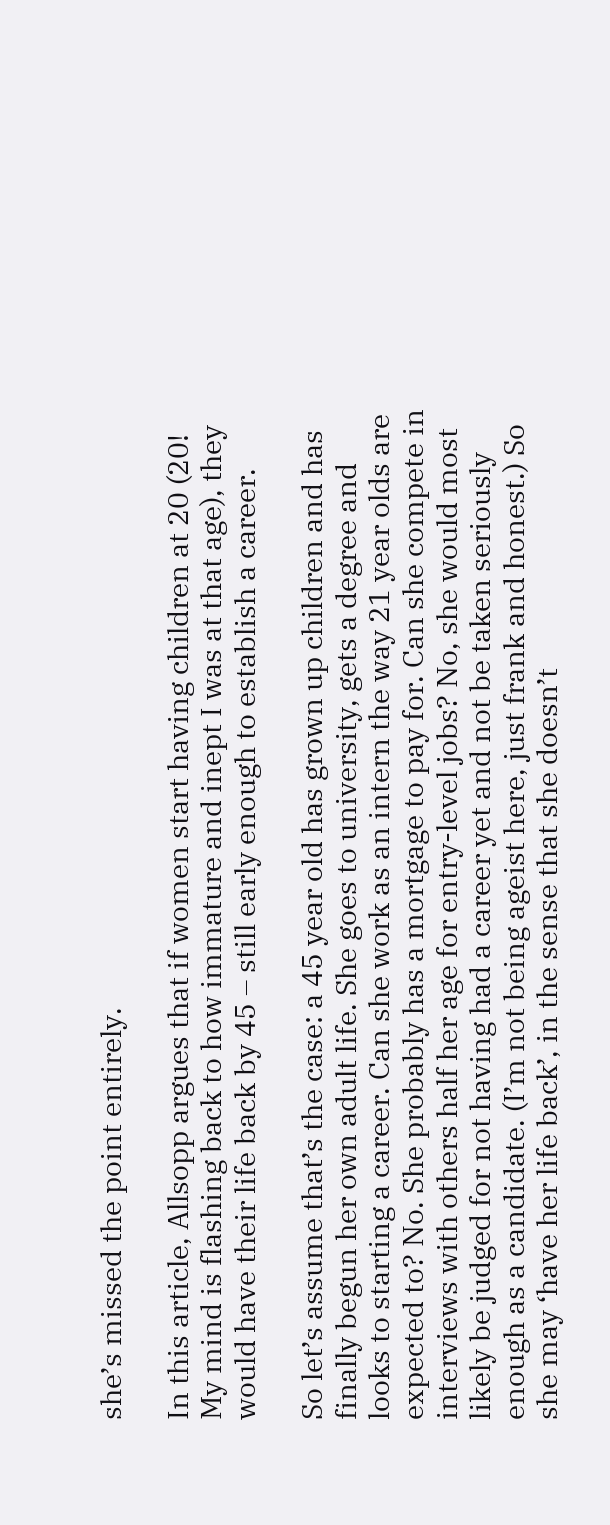she’s missed the point entirely.

In this article, Allsopp argues that if women start having children at 20 (20! My mind is flashing back to how immature and inept I was at that age), they would have their life back by 45 – still early enough to establish a career.

So let’s assume that’s the case: a 45 year old has grown up children and has finally begun her own adult life. She goes to university, gets a degree and looks to starting a career. Can she work as an intern the way 21 year olds are expected to? No. She probably has a mortgage to pay for. Can she compete in interviews with others half her age for entry-level jobs? No, she would most likely be judged for not having had a career yet and not be taken seriously enough as a candidate. (I’m not being ageist here, just frank and honest.) So she may ‘have her life back’, in the sense that she doesn’t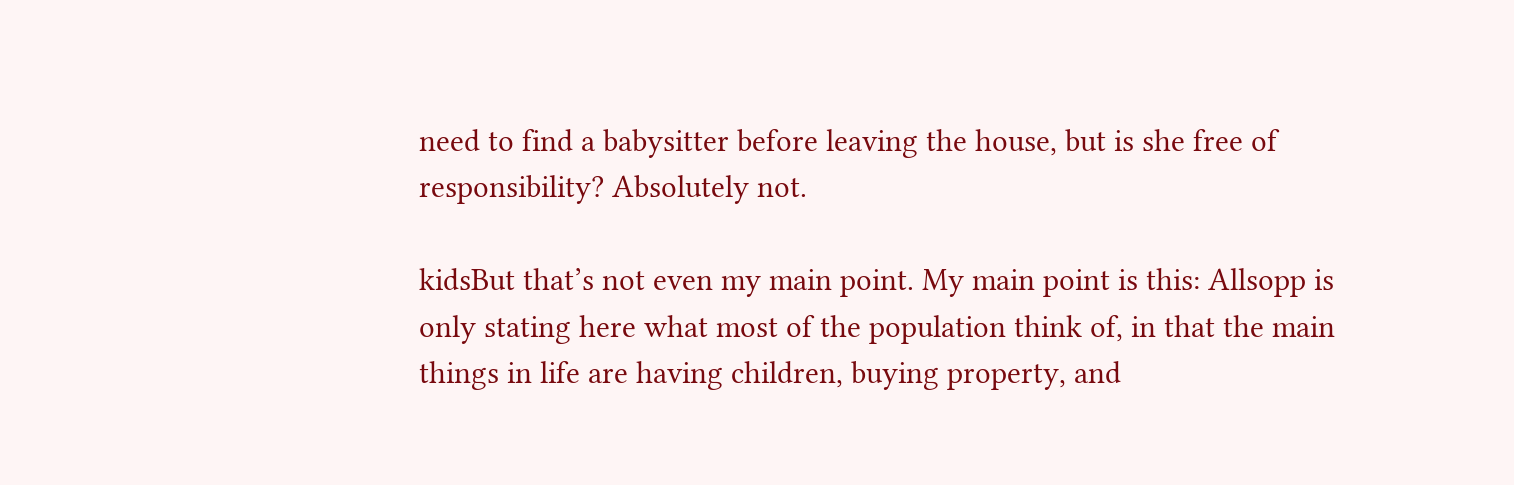need to find a babysitter before leaving the house, but is she free of responsibility? Absolutely not.

kidsBut that’s not even my main point. My main point is this: Allsopp is only stating here what most of the population think of, in that the main things in life are having children, buying property, and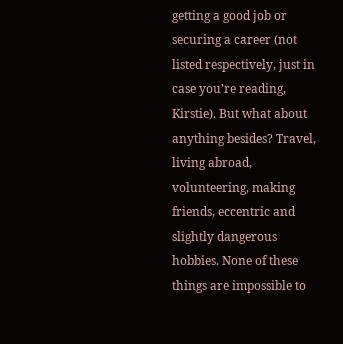getting a good job or securing a career (not listed respectively, just in case you’re reading, Kirstie). But what about anything besides? Travel, living abroad, volunteering, making friends, eccentric and slightly dangerous hobbies. None of these things are impossible to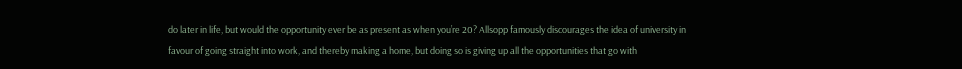do later in life, but would the opportunity ever be as present as when you’re 20? Allsopp famously discourages the idea of university in favour of going straight into work, and thereby making a home, but doing so is giving up all the opportunities that go with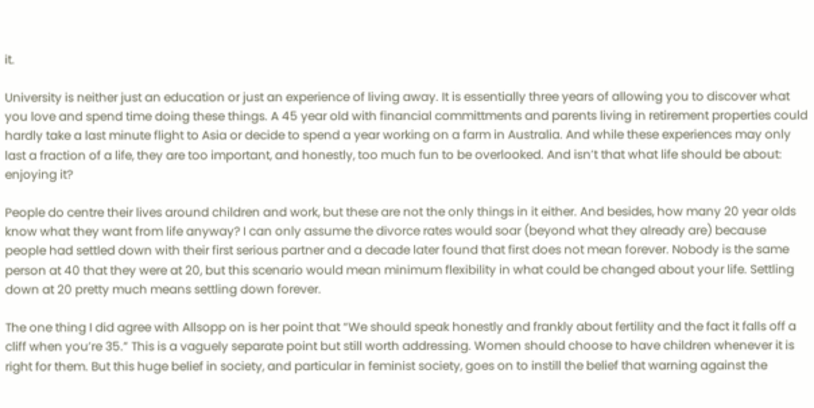it.

University is neither just an education or just an experience of living away. It is essentially three years of allowing you to discover what you love and spend time doing these things. A 45 year old with financial committments and parents living in retirement properties could hardly take a last minute flight to Asia or decide to spend a year working on a farm in Australia. And while these experiences may only last a fraction of a life, they are too important, and honestly, too much fun to be overlooked. And isn’t that what life should be about: enjoying it?

People do centre their lives around children and work, but these are not the only things in it either. And besides, how many 20 year olds know what they want from life anyway? I can only assume the divorce rates would soar (beyond what they already are) because people had settled down with their first serious partner and a decade later found that first does not mean forever. Nobody is the same person at 40 that they were at 20, but this scenario would mean minimum flexibility in what could be changed about your life. Settling down at 20 pretty much means settling down forever.

The one thing I did agree with Allsopp on is her point that “We should speak honestly and frankly about fertility and the fact it falls off a cliff when you’re 35.” This is a vaguely separate point but still worth addressing. Women should choose to have children whenever it is right for them. But this huge belief in society, and particular in feminist society, goes on to instill the belief that warning against the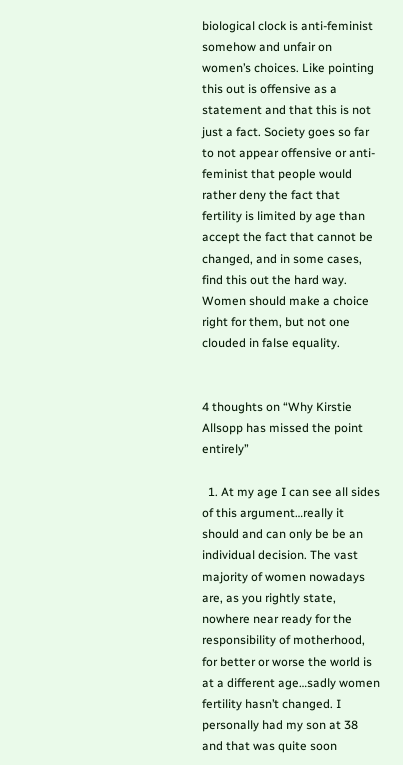biological clock is anti-feminist somehow and unfair on women’s choices. Like pointing this out is offensive as a statement and that this is not just a fact. Society goes so far to not appear offensive or anti-feminist that people would rather deny the fact that fertility is limited by age than accept the fact that cannot be changed, and in some cases, find this out the hard way. Women should make a choice right for them, but not one clouded in false equality.


4 thoughts on “Why Kirstie Allsopp has missed the point entirely”

  1. At my age I can see all sides of this argument…really it should and can only be be an individual decision. The vast majority of women nowadays are, as you rightly state, nowhere near ready for the responsibility of motherhood, for better or worse the world is at a different age…sadly women fertility hasn’t changed. I personally had my son at 38 and that was quite soon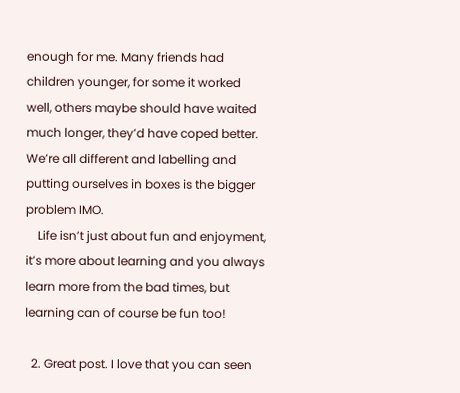enough for me. Many friends had children younger, for some it worked well, others maybe should have waited much longer, they’d have coped better. We’re all different and labelling and putting ourselves in boxes is the bigger problem IMO.
    Life isn’t just about fun and enjoyment, it’s more about learning and you always learn more from the bad times, but learning can of course be fun too!

  2. Great post. I love that you can seen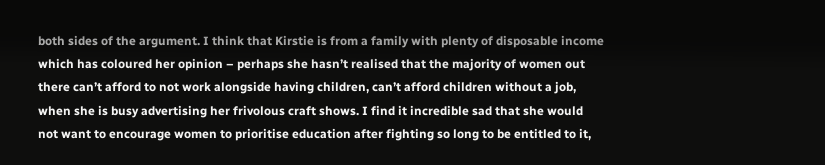both sides of the argument. I think that Kirstie is from a family with plenty of disposable income which has coloured her opinion – perhaps she hasn’t realised that the majority of women out there can’t afford to not work alongside having children, can’t afford children without a job, when she is busy advertising her frivolous craft shows. I find it incredible sad that she would not want to encourage women to prioritise education after fighting so long to be entitled to it,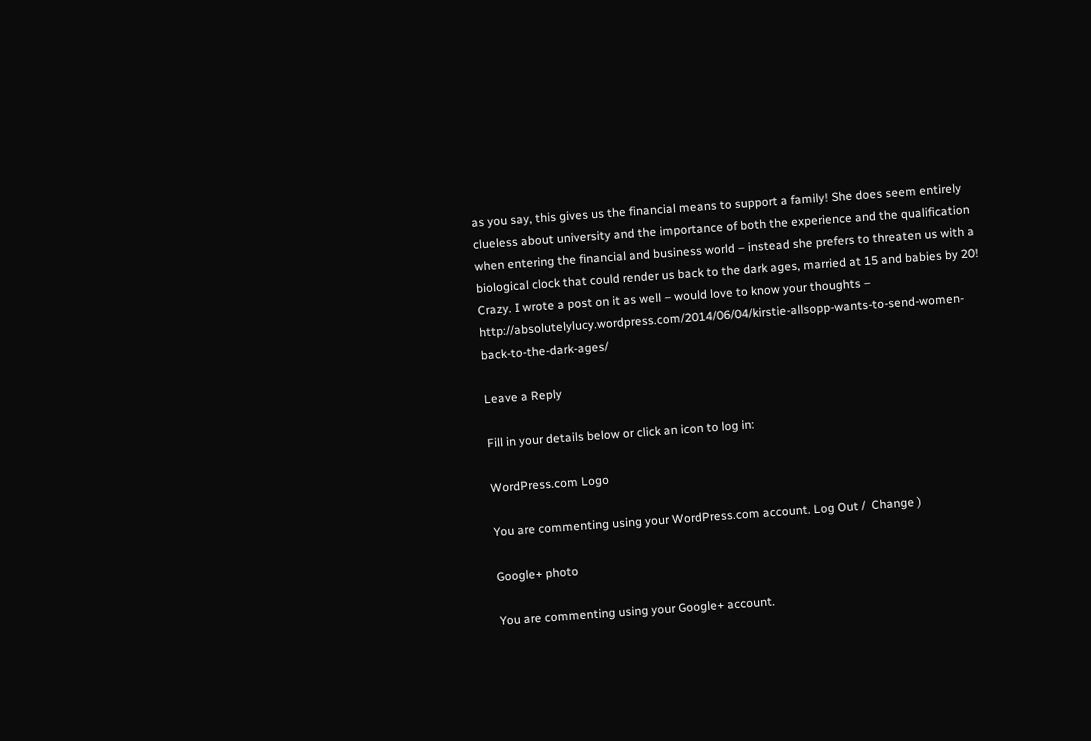as you say, this gives us the financial means to support a family! She does seem entirely clueless about university and the importance of both the experience and the qualification when entering the financial and business world – instead she prefers to threaten us with a biological clock that could render us back to the dark ages, married at 15 and babies by 20! Crazy. I wrote a post on it as well – would love to know your thoughts – http://absolutelylucy.wordpress.com/2014/06/04/kirstie-allsopp-wants-to-send-women-back-to-the-dark-ages/

Leave a Reply

Fill in your details below or click an icon to log in:

WordPress.com Logo

You are commenting using your WordPress.com account. Log Out /  Change )

Google+ photo

You are commenting using your Google+ account.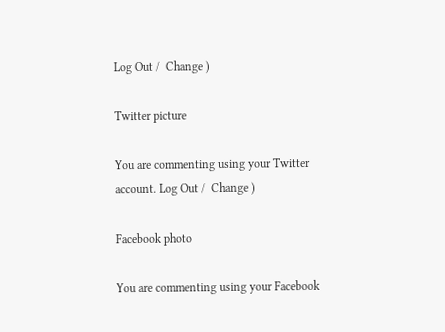Log Out /  Change )

Twitter picture

You are commenting using your Twitter account. Log Out /  Change )

Facebook photo

You are commenting using your Facebook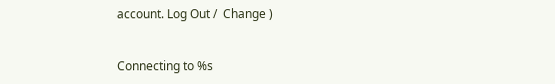account. Log Out /  Change )


Connecting to %s